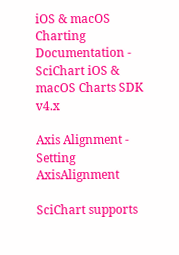iOS & macOS Charting Documentation - SciChart iOS & macOS Charts SDK v4.x

Axis Alignment - Setting AxisAlignment

SciChart supports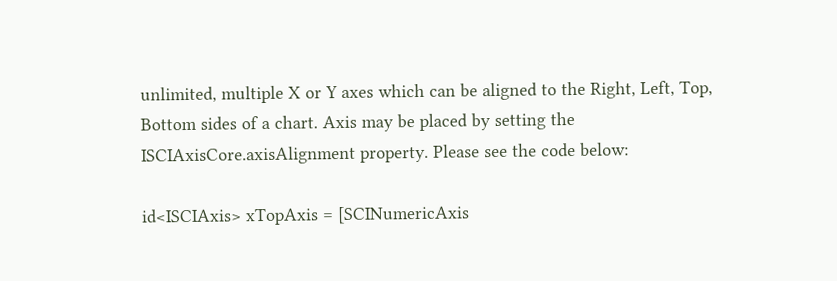unlimited, multiple X or Y axes which can be aligned to the Right, Left, Top, Bottom sides of a chart. Axis may be placed by setting the ISCIAxisCore.axisAlignment property. Please see the code below:

id<ISCIAxis> xTopAxis = [SCINumericAxis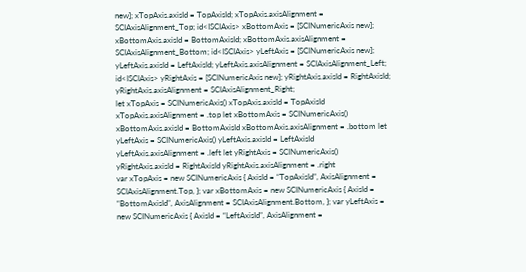new]; xTopAxis.axisId = TopAxisId; xTopAxis.axisAlignment = SCIAxisAlignment_Top; id<ISCIAxis> xBottomAxis = [SCINumericAxis new]; xBottomAxis.axisId = BottomAxisId; xBottomAxis.axisAlignment = SCIAxisAlignment_Bottom; id<ISCIAxis> yLeftAxis = [SCINumericAxis new]; yLeftAxis.axisId = LeftAxisId; yLeftAxis.axisAlignment = SCIAxisAlignment_Left; id<ISCIAxis> yRightAxis = [SCINumericAxis new]; yRightAxis.axisId = RightAxisId; yRightAxis.axisAlignment = SCIAxisAlignment_Right;
let xTopAxis = SCINumericAxis() xTopAxis.axisId = TopAxisId xTopAxis.axisAlignment = .top let xBottomAxis = SCINumericAxis() xBottomAxis.axisId = BottomAxisId xBottomAxis.axisAlignment = .bottom let yLeftAxis = SCINumericAxis() yLeftAxis.axisId = LeftAxisId yLeftAxis.axisAlignment = .left let yRightAxis = SCINumericAxis() yRightAxis.axisId = RightAxisId yRightAxis.axisAlignment = .right
var xTopAxis = new SCINumericAxis { AxisId = “TopAxisId”, AxisAlignment = SCIAxisAlignment.Top, }; var xBottomAxis = new SCINumericAxis { AxisId = “BottomAxisId”, AxisAlignment = SCIAxisAlignment.Bottom, }; var yLeftAxis = new SCINumericAxis { AxisId = “LeftAxisId”, AxisAlignment =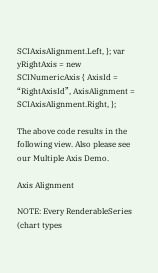SCIAxisAlignment.Left, }; var yRightAxis = new SCINumericAxis { AxisId = “RightAxisId”, AxisAlignment = SCIAxisAlignment.Right, };

The above code results in the following view. Also please see our Multiple Axis Demo.

Axis Alignment

NOTE: Every RenderableSeries (chart types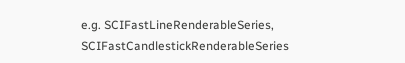e.g. SCIFastLineRenderableSeries, SCIFastCandlestickRenderableSeries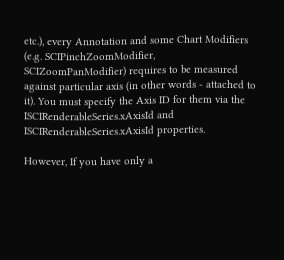etc.), every Annotation and some Chart Modifiers (e.g. SCIPinchZoomModifier, SCIZoomPanModifier) requires to be measured against particular axis (in other words - attached to it). You must specify the Axis ID for them via the ISCIRenderableSeries.xAxisId and ISCIRenderableSeries.xAxisId properties.

However, If you have only a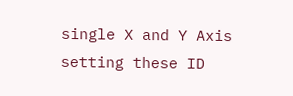single X and Y Axis setting these ID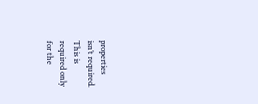properties isn’t required. This is required only for the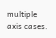multiple axis cases.